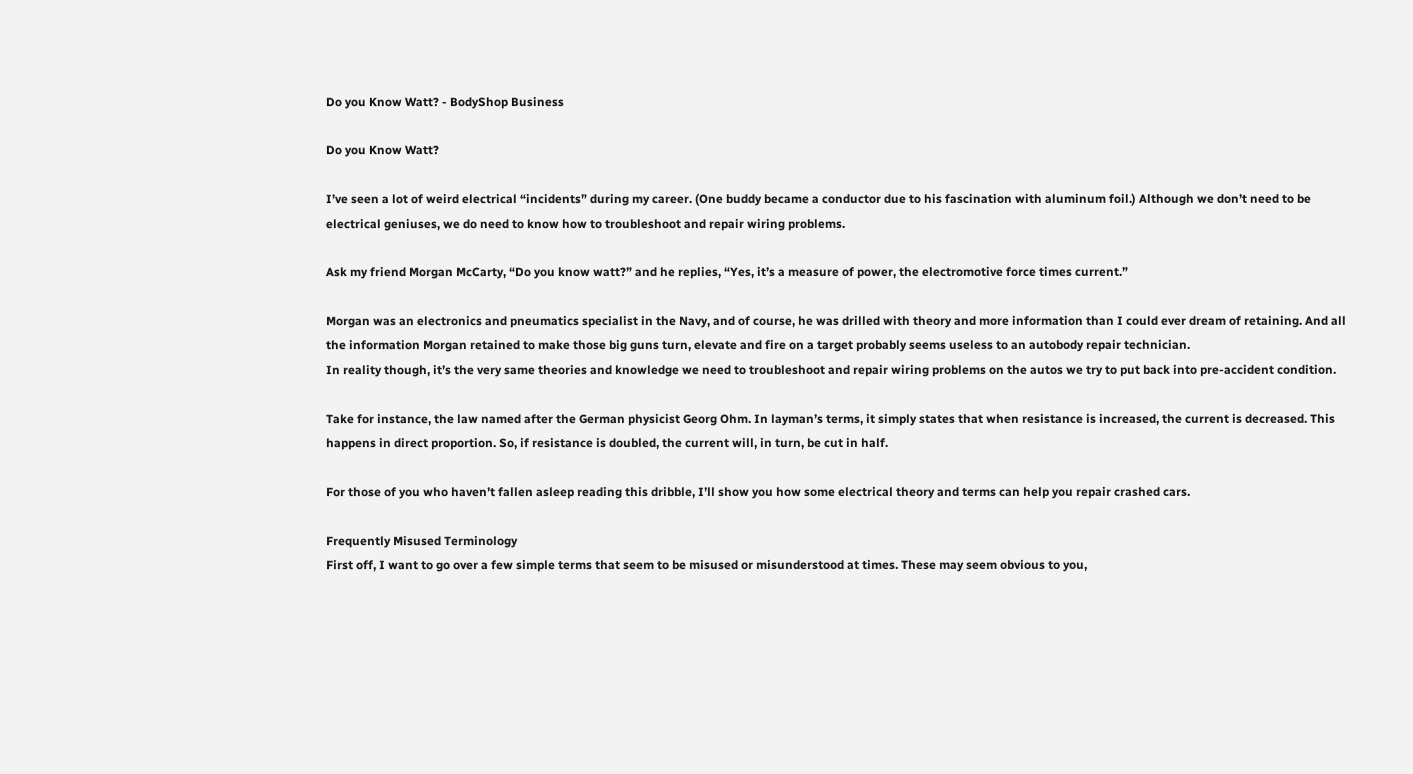Do you Know Watt? - BodyShop Business

Do you Know Watt?

I’ve seen a lot of weird electrical “incidents” during my career. (One buddy became a conductor due to his fascination with aluminum foil.) Although we don’t need to be electrical geniuses, we do need to know how to troubleshoot and repair wiring problems.

Ask my friend Morgan McCarty, “Do you know watt?” and he replies, “Yes, it’s a measure of power, the electromotive force times current.”

Morgan was an electronics and pneumatics specialist in the Navy, and of course, he was drilled with theory and more information than I could ever dream of retaining. And all the information Morgan retained to make those big guns turn, elevate and fire on a target probably seems useless to an autobody repair technician.
In reality though, it’s the very same theories and knowledge we need to troubleshoot and repair wiring problems on the autos we try to put back into pre-accident condition.

Take for instance, the law named after the German physicist Georg Ohm. In layman’s terms, it simply states that when resistance is increased, the current is decreased. This happens in direct proportion. So, if resistance is doubled, the current will, in turn, be cut in half.

For those of you who haven’t fallen asleep reading this dribble, I’ll show you how some electrical theory and terms can help you repair crashed cars.

Frequently Misused Terminology
First off, I want to go over a few simple terms that seem to be misused or misunderstood at times. These may seem obvious to you,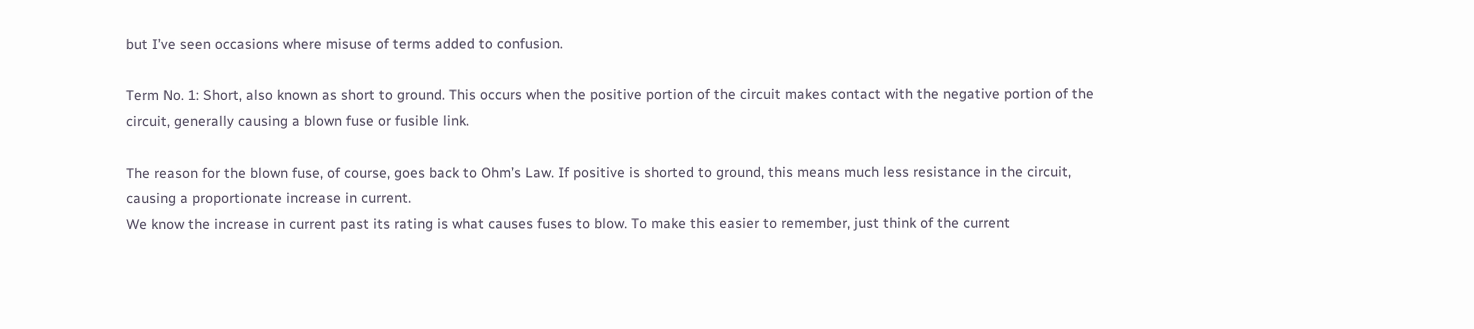but I’ve seen occasions where misuse of terms added to confusion.

Term No. 1: Short, also known as short to ground. This occurs when the positive portion of the circuit makes contact with the negative portion of the circuit, generally causing a blown fuse or fusible link.

The reason for the blown fuse, of course, goes back to Ohm’s Law. If positive is shorted to ground, this means much less resistance in the circuit, causing a proportionate increase in current.
We know the increase in current past its rating is what causes fuses to blow. To make this easier to remember, just think of the current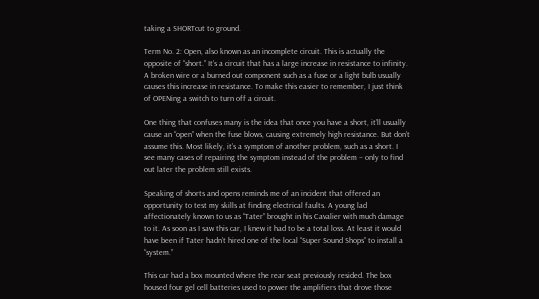taking a SHORTcut to ground.

Term No. 2: Open, also known as an incomplete circuit. This is actually the opposite of “short.” It’s a circuit that has a large increase in resistance to infinity. A broken wire or a burned out component such as a fuse or a light bulb usually causes this increase in resistance. To make this easier to remember, I just think of OPENing a switch to turn off a circuit.

One thing that confuses many is the idea that once you have a short, it’ll usually cause an “open” when the fuse blows, causing extremely high resistance. But don’t assume this. Most likely, it’s a symptom of another problem, such as a short. I see many cases of repairing the symptom instead of the problem – only to find out later the problem still exists.

Speaking of shorts and opens reminds me of an incident that offered an opportunity to test my skills at finding electrical faults. A young lad affectionately known to us as “Tater” brought in his Cavalier with much damage to it. As soon as I saw this car, I knew it had to be a total loss. At least it would have been if Tater hadn’t hired one of the local “Super Sound Shops” to install a “system.”

This car had a box mounted where the rear seat previously resided. The box housed four gel cell batteries used to power the amplifiers that drove those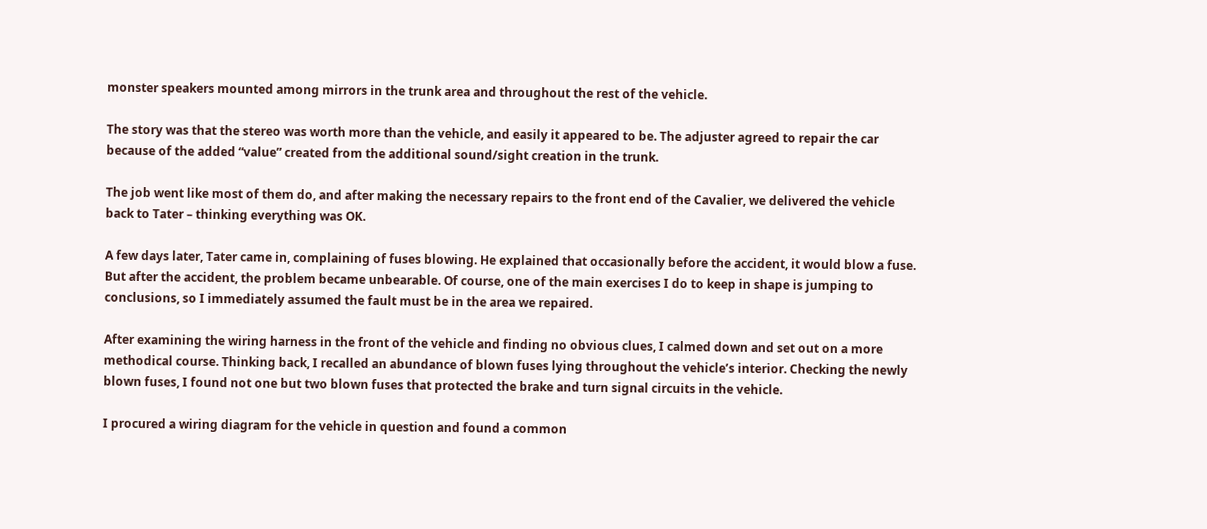monster speakers mounted among mirrors in the trunk area and throughout the rest of the vehicle.

The story was that the stereo was worth more than the vehicle, and easily it appeared to be. The adjuster agreed to repair the car because of the added “value” created from the additional sound/sight creation in the trunk.

The job went like most of them do, and after making the necessary repairs to the front end of the Cavalier, we delivered the vehicle back to Tater – thinking everything was OK.

A few days later, Tater came in, complaining of fuses blowing. He explained that occasionally before the accident, it would blow a fuse. But after the accident, the problem became unbearable. Of course, one of the main exercises I do to keep in shape is jumping to conclusions, so I immediately assumed the fault must be in the area we repaired.

After examining the wiring harness in the front of the vehicle and finding no obvious clues, I calmed down and set out on a more methodical course. Thinking back, I recalled an abundance of blown fuses lying throughout the vehicle’s interior. Checking the newly blown fuses, I found not one but two blown fuses that protected the brake and turn signal circuits in the vehicle.

I procured a wiring diagram for the vehicle in question and found a common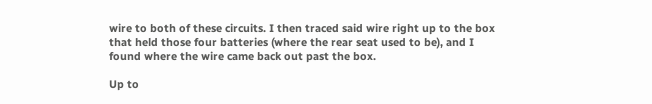wire to both of these circuits. I then traced said wire right up to the box that held those four batteries (where the rear seat used to be), and I found where the wire came back out past the box.

Up to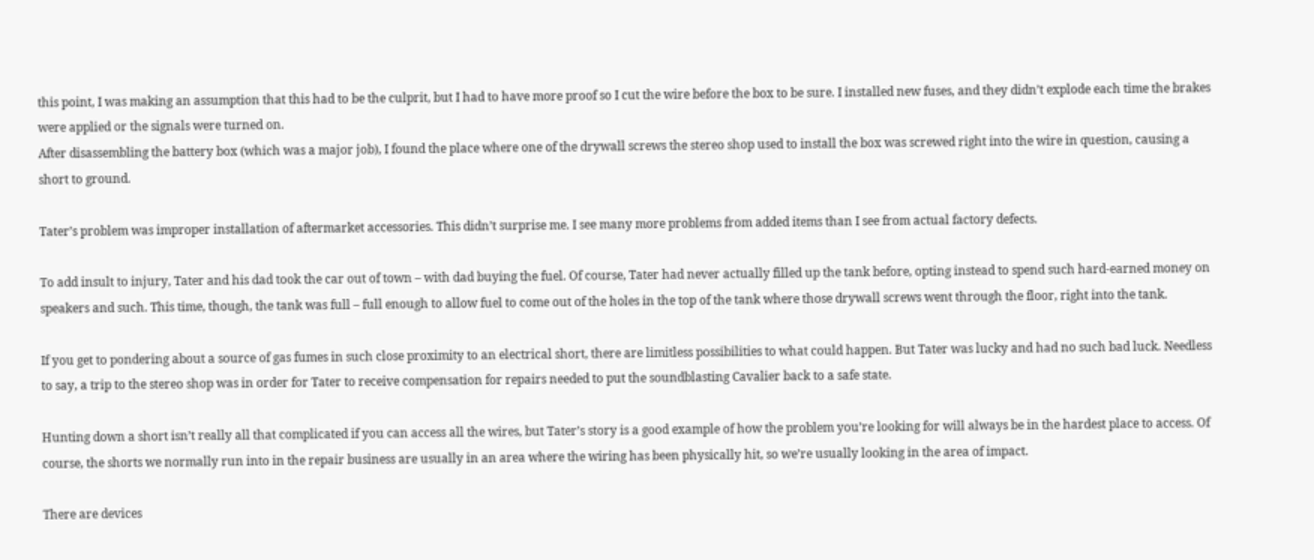this point, I was making an assumption that this had to be the culprit, but I had to have more proof so I cut the wire before the box to be sure. I installed new fuses, and they didn’t explode each time the brakes were applied or the signals were turned on.
After disassembling the battery box (which was a major job), I found the place where one of the drywall screws the stereo shop used to install the box was screwed right into the wire in question, causing a short to ground.

Tater’s problem was improper installation of aftermarket accessories. This didn’t surprise me. I see many more problems from added items than I see from actual factory defects.

To add insult to injury, Tater and his dad took the car out of town – with dad buying the fuel. Of course, Tater had never actually filled up the tank before, opting instead to spend such hard-earned money on speakers and such. This time, though, the tank was full – full enough to allow fuel to come out of the holes in the top of the tank where those drywall screws went through the floor, right into the tank.

If you get to pondering about a source of gas fumes in such close proximity to an electrical short, there are limitless possibilities to what could happen. But Tater was lucky and had no such bad luck. Needless to say, a trip to the stereo shop was in order for Tater to receive compensation for repairs needed to put the soundblasting Cavalier back to a safe state.

Hunting down a short isn’t really all that complicated if you can access all the wires, but Tater’s story is a good example of how the problem you’re looking for will always be in the hardest place to access. Of course, the shorts we normally run into in the repair business are usually in an area where the wiring has been physically hit, so we’re usually looking in the area of impact.

There are devices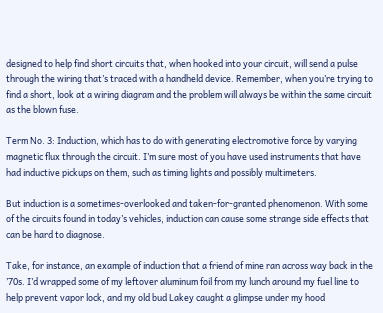designed to help find short circuits that, when hooked into your circuit, will send a pulse through the wiring that’s traced with a handheld device. Remember, when you’re trying to find a short, look at a wiring diagram and the problem will always be within the same circuit as the blown fuse.

Term No. 3: Induction, which has to do with generating electromotive force by varying magnetic flux through the circuit. I’m sure most of you have used instruments that have had inductive pickups on them, such as timing lights and possibly multimeters.

But induction is a sometimes-overlooked and taken-for-granted phenomenon. With some of the circuits found in today’s vehicles, induction can cause some strange side effects that can be hard to diagnose.

Take, for instance, an example of induction that a friend of mine ran across way back in the ’70s. I’d wrapped some of my leftover aluminum foil from my lunch around my fuel line to help prevent vapor lock, and my old bud Lakey caught a glimpse under my hood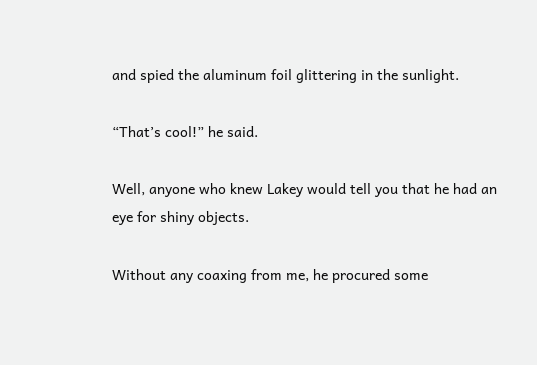and spied the aluminum foil glittering in the sunlight.

“That’s cool!” he said.

Well, anyone who knew Lakey would tell you that he had an eye for shiny objects.

Without any coaxing from me, he procured some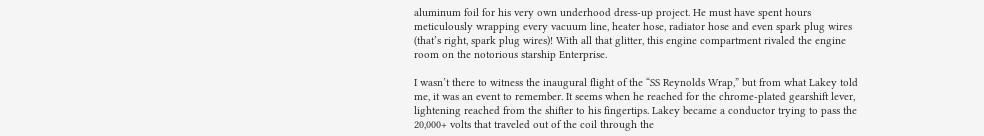aluminum foil for his very own underhood dress-up project. He must have spent hours meticulously wrapping every vacuum line, heater hose, radiator hose and even spark plug wires (that’s right, spark plug wires)! With all that glitter, this engine compartment rivaled the engine room on the notorious starship Enterprise.

I wasn’t there to witness the inaugural flight of the “SS Reynolds Wrap,” but from what Lakey told me, it was an event to remember. It seems when he reached for the chrome-plated gearshift lever, lightening reached from the shifter to his fingertips. Lakey became a conductor trying to pass the 20,000+ volts that traveled out of the coil through the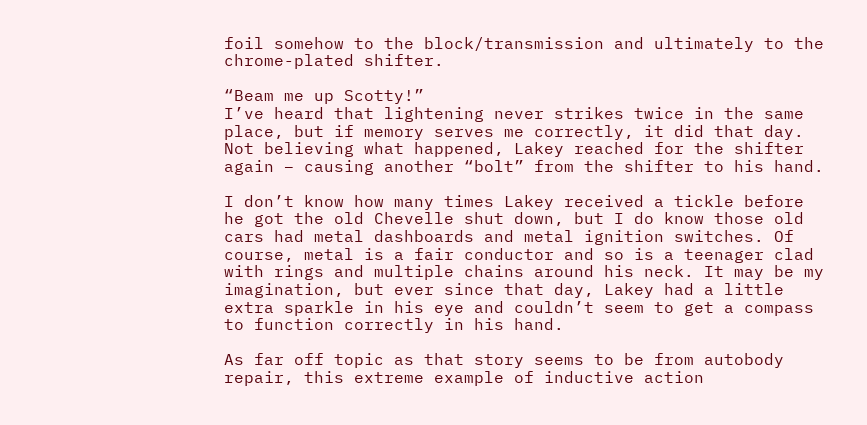foil somehow to the block/transmission and ultimately to the chrome-plated shifter.

“Beam me up Scotty!”
I’ve heard that lightening never strikes twice in the same place, but if memory serves me correctly, it did that day. Not believing what happened, Lakey reached for the shifter again – causing another “bolt” from the shifter to his hand.

I don’t know how many times Lakey received a tickle before he got the old Chevelle shut down, but I do know those old cars had metal dashboards and metal ignition switches. Of course, metal is a fair conductor and so is a teenager clad with rings and multiple chains around his neck. It may be my imagination, but ever since that day, Lakey had a little extra sparkle in his eye and couldn’t seem to get a compass to function correctly in his hand.

As far off topic as that story seems to be from autobody repair, this extreme example of inductive action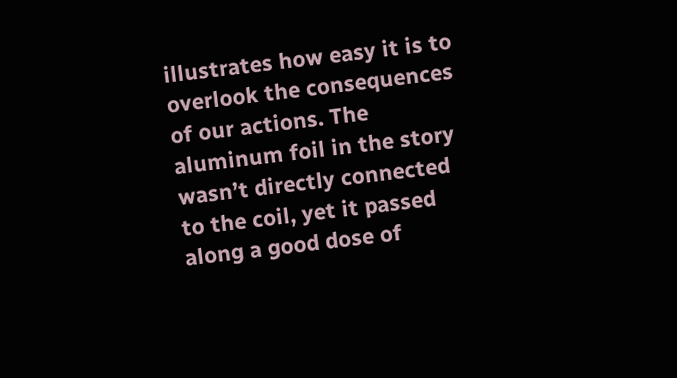illustrates how easy it is to overlook the consequences of our actions. The aluminum foil in the story wasn’t directly connected to the coil, yet it passed along a good dose of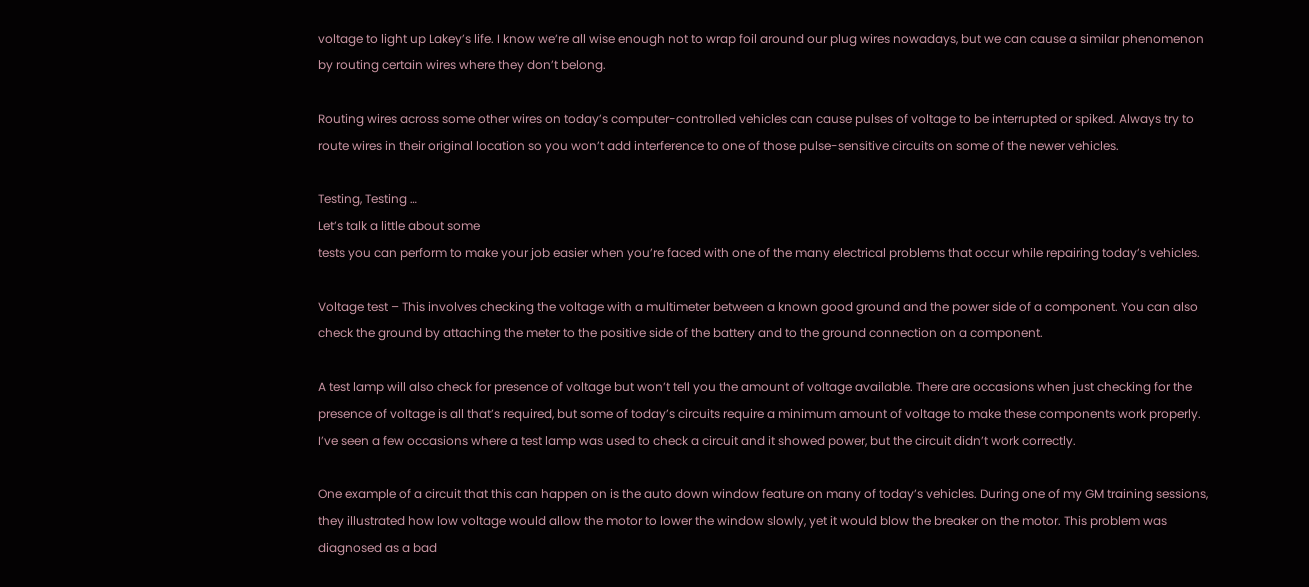voltage to light up Lakey’s life. I know we’re all wise enough not to wrap foil around our plug wires nowadays, but we can cause a similar phenomenon by routing certain wires where they don’t belong.

Routing wires across some other wires on today’s computer-controlled vehicles can cause pulses of voltage to be interrupted or spiked. Always try to route wires in their original location so you won’t add interference to one of those pulse-sensitive circuits on some of the newer vehicles.

Testing, Testing …
Let’s talk a little about some
tests you can perform to make your job easier when you’re faced with one of the many electrical problems that occur while repairing today’s vehicles.

Voltage test – This involves checking the voltage with a multimeter between a known good ground and the power side of a component. You can also check the ground by attaching the meter to the positive side of the battery and to the ground connection on a component.

A test lamp will also check for presence of voltage but won’t tell you the amount of voltage available. There are occasions when just checking for the presence of voltage is all that’s required, but some of today’s circuits require a minimum amount of voltage to make these components work properly. I’ve seen a few occasions where a test lamp was used to check a circuit and it showed power, but the circuit didn’t work correctly.

One example of a circuit that this can happen on is the auto down window feature on many of today’s vehicles. During one of my GM training sessions, they illustrated how low voltage would allow the motor to lower the window slowly, yet it would blow the breaker on the motor. This problem was diagnosed as a bad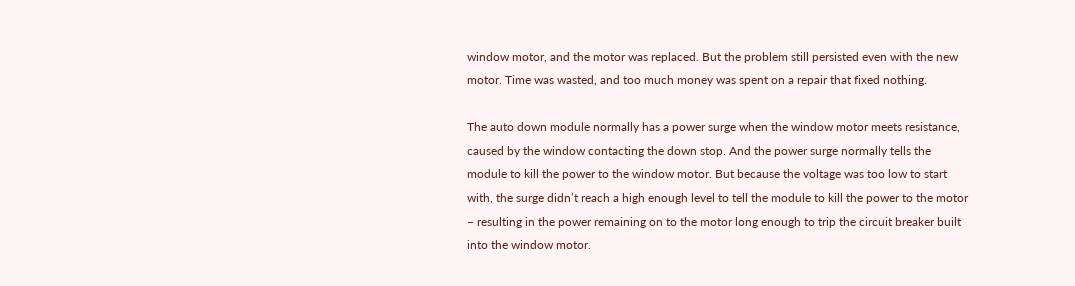window motor, and the motor was replaced. But the problem still persisted even with the new motor. Time was wasted, and too much money was spent on a repair that fixed nothing.

The auto down module normally has a power surge when the window motor meets resistance, caused by the window contacting the down stop. And the power surge normally tells the module to kill the power to the window motor. But because the voltage was too low to start with, the surge didn’t reach a high enough level to tell the module to kill the power to the motor – resulting in the power remaining on to the motor long enough to trip the circuit breaker built into the window motor.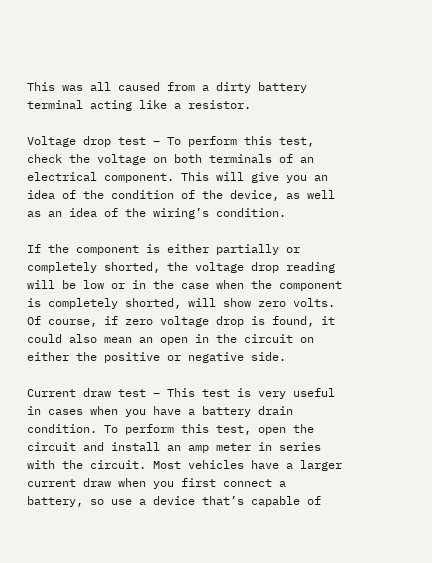This was all caused from a dirty battery terminal acting like a resistor.

Voltage drop test – To perform this test, check the voltage on both terminals of an electrical component. This will give you an idea of the condition of the device, as well as an idea of the wiring’s condition.

If the component is either partially or completely shorted, the voltage drop reading will be low or in the case when the component is completely shorted, will show zero volts. Of course, if zero voltage drop is found, it could also mean an open in the circuit on either the positive or negative side.

Current draw test – This test is very useful in cases when you have a battery drain condition. To perform this test, open the circuit and install an amp meter in series with the circuit. Most vehicles have a larger current draw when you first connect a battery, so use a device that’s capable of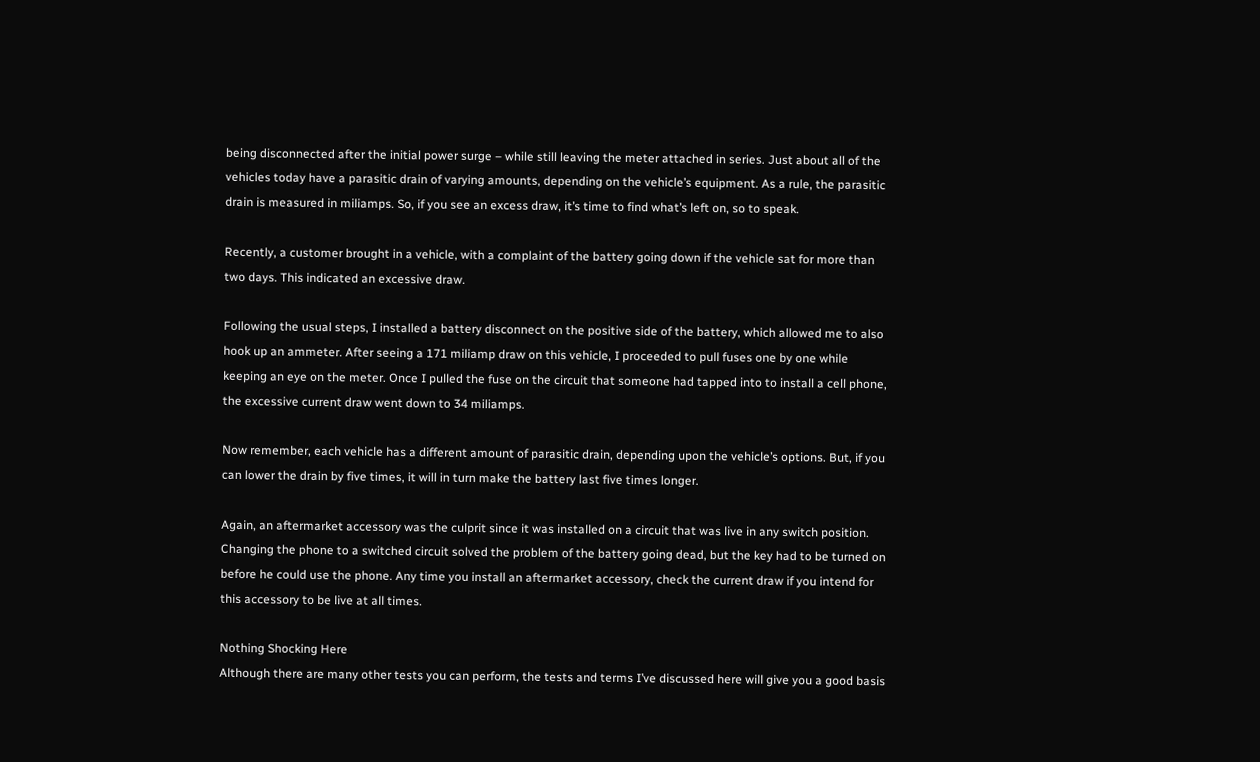being disconnected after the initial power surge – while still leaving the meter attached in series. Just about all of the vehicles today have a parasitic drain of varying amounts, depending on the vehicle’s equipment. As a rule, the parasitic drain is measured in miliamps. So, if you see an excess draw, it’s time to find what’s left on, so to speak.

Recently, a customer brought in a vehicle, with a complaint of the battery going down if the vehicle sat for more than two days. This indicated an excessive draw.

Following the usual steps, I installed a battery disconnect on the positive side of the battery, which allowed me to also hook up an ammeter. After seeing a 171 miliamp draw on this vehicle, I proceeded to pull fuses one by one while keeping an eye on the meter. Once I pulled the fuse on the circuit that someone had tapped into to install a cell phone, the excessive current draw went down to 34 miliamps.

Now remember, each vehicle has a different amount of parasitic drain, depending upon the vehicle’s options. But, if you can lower the drain by five times, it will in turn make the battery last five times longer.

Again, an aftermarket accessory was the culprit since it was installed on a circuit that was live in any switch position. Changing the phone to a switched circuit solved the problem of the battery going dead, but the key had to be turned on before he could use the phone. Any time you install an aftermarket accessory, check the current draw if you intend for this accessory to be live at all times.

Nothing Shocking Here
Although there are many other tests you can perform, the tests and terms I’ve discussed here will give you a good basis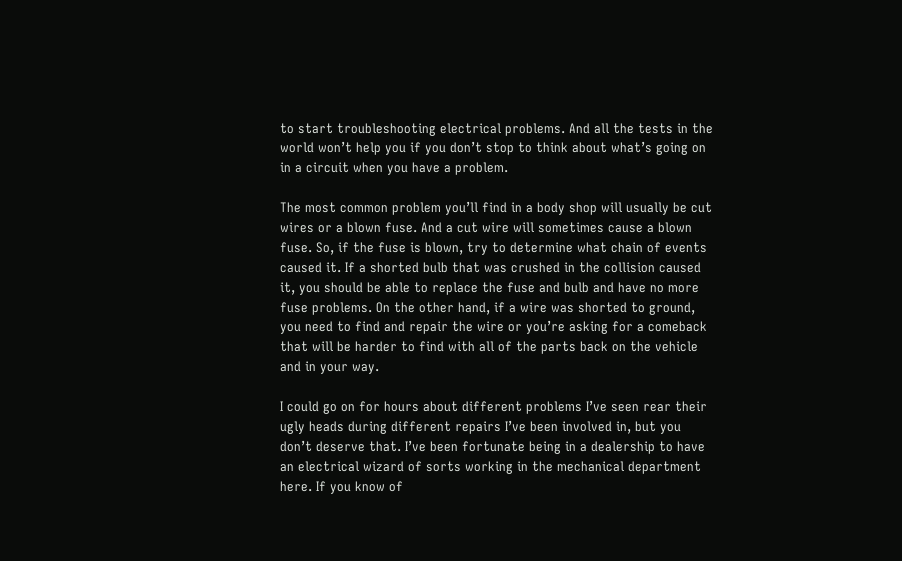to start troubleshooting electrical problems. And all the tests in the world won’t help you if you don’t stop to think about what’s going on in a circuit when you have a problem.

The most common problem you’ll find in a body shop will usually be cut wires or a blown fuse. And a cut wire will sometimes cause a blown fuse. So, if the fuse is blown, try to determine what chain of events caused it. If a shorted bulb that was crushed in the collision caused it, you should be able to replace the fuse and bulb and have no more fuse problems. On the other hand, if a wire was shorted to ground, you need to find and repair the wire or you’re asking for a comeback that will be harder to find with all of the parts back on the vehicle and in your way.

I could go on for hours about different problems I’ve seen rear their ugly heads during different repairs I’ve been involved in, but you don’t deserve that. I’ve been fortunate being in a dealership to have an electrical wizard of sorts working in the mechanical department here. If you know of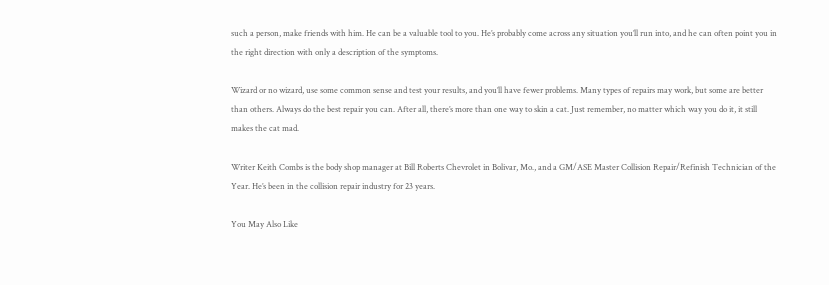such a person, make friends with him. He can be a valuable tool to you. He’s probably come across any situation you’ll run into, and he can often point you in the right direction with only a description of the symptoms.

Wizard or no wizard, use some common sense and test your results, and you’ll have fewer problems. Many types of repairs may work, but some are better than others. Always do the best repair you can. After all, there’s more than one way to skin a cat. Just remember, no matter which way you do it, it still makes the cat mad.

Writer Keith Combs is the body shop manager at Bill Roberts Chevrolet in Bolivar, Mo., and a GM/ASE Master Collision Repair/Refinish Technician of the Year. He’s been in the collision repair industry for 23 years.

You May Also Like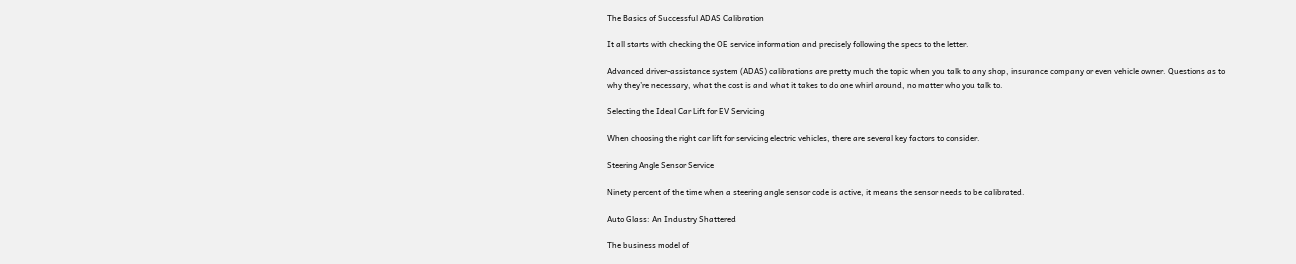The Basics of Successful ADAS Calibration

It all starts with checking the OE service information and precisely following the specs to the letter.

Advanced driver-assistance system (ADAS) calibrations are pretty much the topic when you talk to any shop, insurance company or even vehicle owner. Questions as to why they’re necessary, what the cost is and what it takes to do one whirl around, no matter who you talk to.

Selecting the Ideal Car Lift for EV Servicing

When choosing the right car lift for servicing electric vehicles, there are several key factors to consider.

Steering Angle Sensor Service

Ninety percent of the time when a steering angle sensor code is active, it means the sensor needs to be calibrated.

Auto Glass: An Industry Shattered

The business model of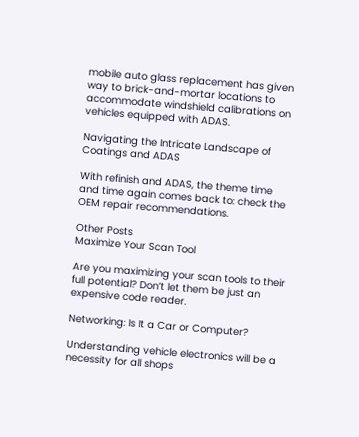mobile auto glass replacement has given way to brick-and-mortar locations to accommodate windshield calibrations on vehicles equipped with ADAS.

Navigating the Intricate Landscape of Coatings and ADAS

With refinish and ADAS, the theme time and time again comes back to: check the OEM repair recommendations.

Other Posts
Maximize Your Scan Tool

Are you maximizing your scan tools to their full potential? Don’t let them be just an expensive code reader.

Networking: Is It a Car or Computer?

Understanding vehicle electronics will be a necessity for all shops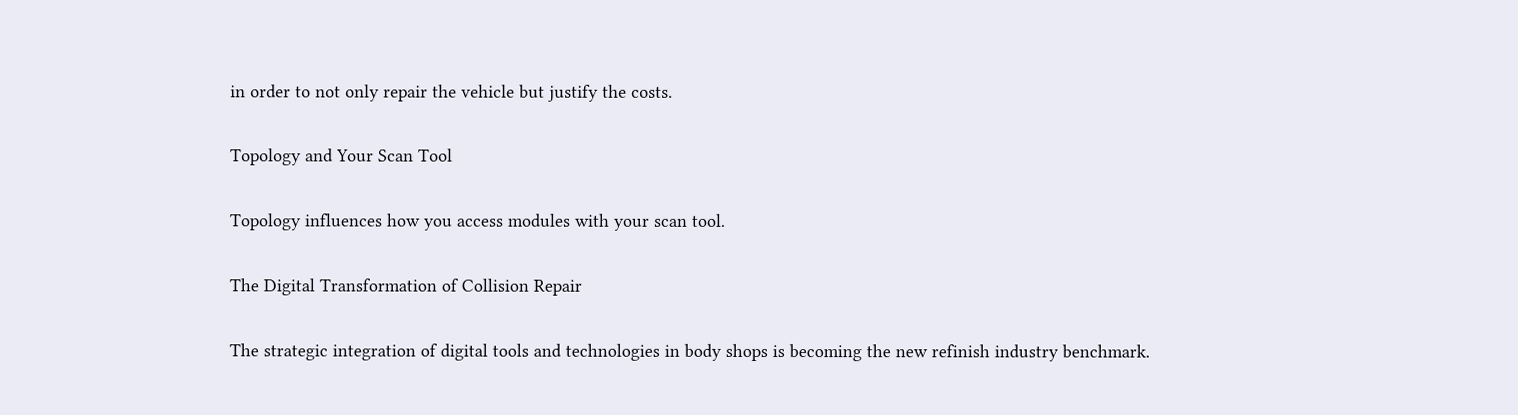in order to not only repair the vehicle but justify the costs.

Topology and Your Scan Tool

Topology influences how you access modules with your scan tool.

The Digital Transformation of Collision Repair

The strategic integration of digital tools and technologies in body shops is becoming the new refinish industry benchmark.